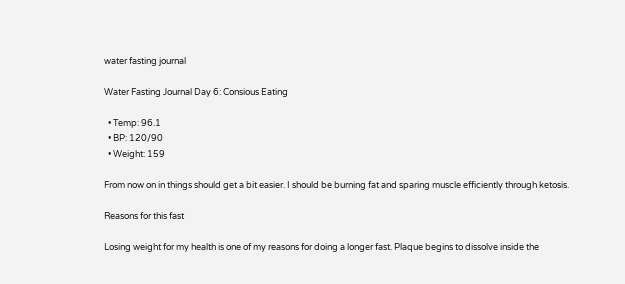water fasting journal

Water Fasting Journal Day 6: Consious Eating

  • Temp: 96.1
  • BP: 120/90
  • Weight: 159

From now on in things should get a bit easier. I should be burning fat and sparing muscle efficiently through ketosis.

Reasons for this fast

Losing weight for my health is one of my reasons for doing a longer fast. Plaque begins to dissolve inside the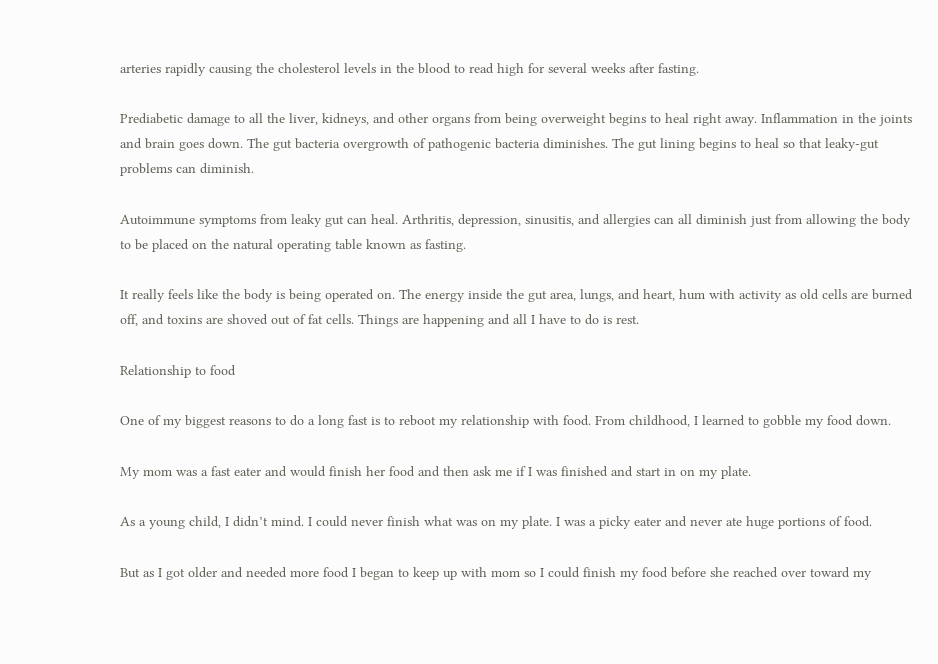arteries rapidly causing the cholesterol levels in the blood to read high for several weeks after fasting.

Prediabetic damage to all the liver, kidneys, and other organs from being overweight begins to heal right away. Inflammation in the joints and brain goes down. The gut bacteria overgrowth of pathogenic bacteria diminishes. The gut lining begins to heal so that leaky-gut problems can diminish.

Autoimmune symptoms from leaky gut can heal. Arthritis, depression, sinusitis, and allergies can all diminish just from allowing the body to be placed on the natural operating table known as fasting.

It really feels like the body is being operated on. The energy inside the gut area, lungs, and heart, hum with activity as old cells are burned off, and toxins are shoved out of fat cells. Things are happening and all I have to do is rest.

Relationship to food

One of my biggest reasons to do a long fast is to reboot my relationship with food. From childhood, I learned to gobble my food down.

My mom was a fast eater and would finish her food and then ask me if I was finished and start in on my plate.

As a young child, I didn’t mind. I could never finish what was on my plate. I was a picky eater and never ate huge portions of food.

But as I got older and needed more food I began to keep up with mom so I could finish my food before she reached over toward my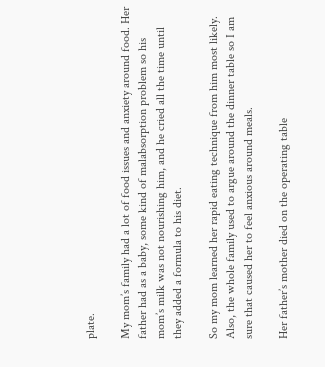plate.

My mom’s family had a lot of food issues and anxiety around food. Her father had as a baby, some kind of malabsorption problem so his mom’s milk was not nourishing him, and he cried all the time until they added a formula to his diet.

So my mom learned her rapid eating technique from him most likely. Also, the whole family used to argue around the dinner table so I am sure that caused her to feel anxious around meals.

Her father’s mother died on the operating table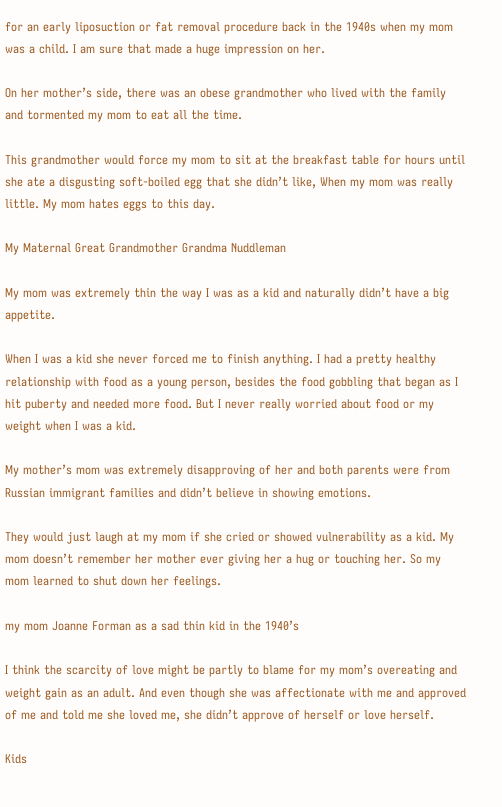for an early liposuction or fat removal procedure back in the 1940s when my mom was a child. I am sure that made a huge impression on her.

On her mother’s side, there was an obese grandmother who lived with the family and tormented my mom to eat all the time.

This grandmother would force my mom to sit at the breakfast table for hours until she ate a disgusting soft-boiled egg that she didn’t like, When my mom was really little. My mom hates eggs to this day.

My Maternal Great Grandmother Grandma Nuddleman

My mom was extremely thin the way I was as a kid and naturally didn’t have a big appetite.

When I was a kid she never forced me to finish anything. I had a pretty healthy relationship with food as a young person, besides the food gobbling that began as I hit puberty and needed more food. But I never really worried about food or my weight when I was a kid.

My mother’s mom was extremely disapproving of her and both parents were from Russian immigrant families and didn’t believe in showing emotions.

They would just laugh at my mom if she cried or showed vulnerability as a kid. My mom doesn’t remember her mother ever giving her a hug or touching her. So my mom learned to shut down her feelings.

my mom Joanne Forman as a sad thin kid in the 1940’s

I think the scarcity of love might be partly to blame for my mom’s overeating and weight gain as an adult. And even though she was affectionate with me and approved of me and told me she loved me, she didn’t approve of herself or love herself.

Kids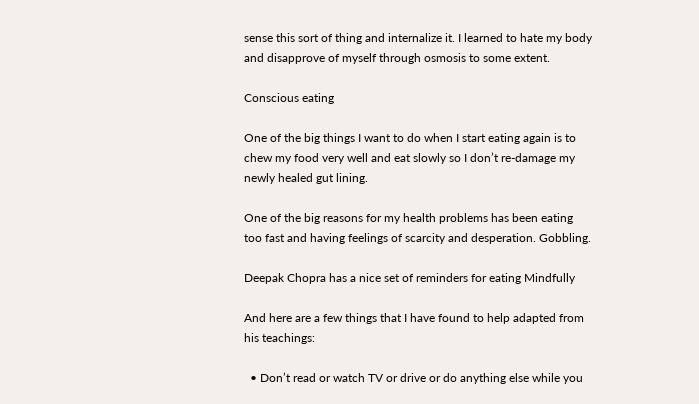sense this sort of thing and internalize it. I learned to hate my body and disapprove of myself through osmosis to some extent.

Conscious eating

One of the big things I want to do when I start eating again is to chew my food very well and eat slowly so I don’t re-damage my newly healed gut lining.

One of the big reasons for my health problems has been eating too fast and having feelings of scarcity and desperation. Gobbling.

Deepak Chopra has a nice set of reminders for eating Mindfully

And here are a few things that I have found to help adapted from his teachings:

  • Don’t read or watch TV or drive or do anything else while you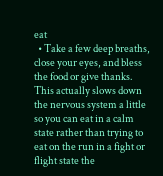eat
  • Take a few deep breaths, close your eyes, and bless the food or give thanks. This actually slows down the nervous system a little so you can eat in a calm state rather than trying to eat on the run in a fight or flight state the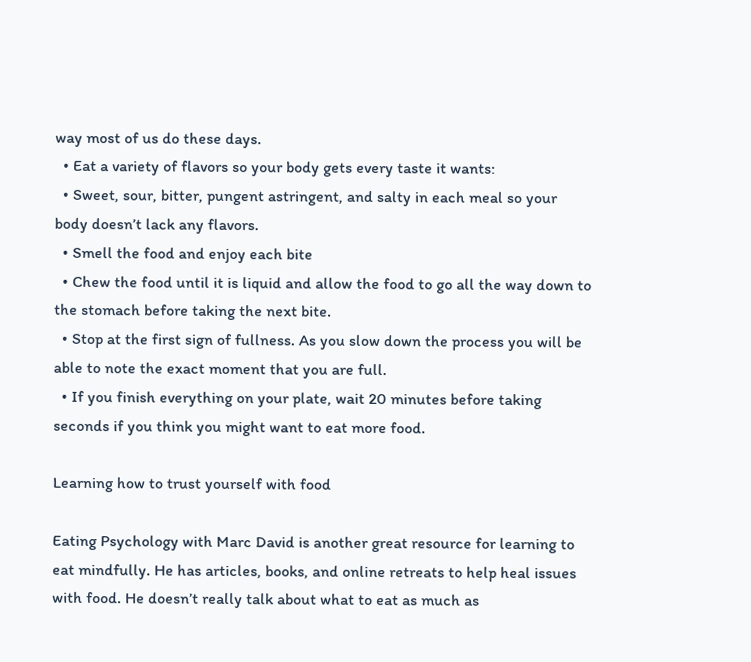way most of us do these days.
  • Eat a variety of flavors so your body gets every taste it wants:
  • Sweet, sour, bitter, pungent astringent, and salty in each meal so your body doesn’t lack any flavors.
  • Smell the food and enjoy each bite
  • Chew the food until it is liquid and allow the food to go all the way down to the stomach before taking the next bite.
  • Stop at the first sign of fullness. As you slow down the process you will be able to note the exact moment that you are full.
  • If you finish everything on your plate, wait 20 minutes before taking seconds if you think you might want to eat more food.

Learning how to trust yourself with food

Eating Psychology with Marc David is another great resource for learning to eat mindfully. He has articles, books, and online retreats to help heal issues with food. He doesn’t really talk about what to eat as much as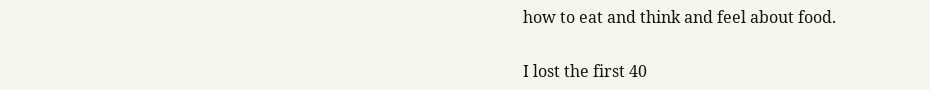how to eat and think and feel about food.

I lost the first 40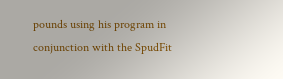pounds using his program in conjunction with the SpudFit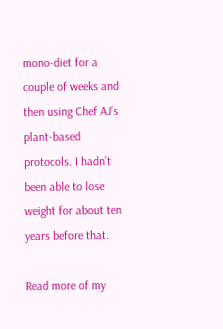mono-diet for a couple of weeks and then using Chef AJ’s plant-based protocols. I hadn’t been able to lose weight for about ten years before that.

Read more of my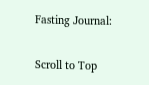Fasting Journal:

Scroll to Top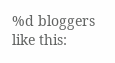%d bloggers like this: